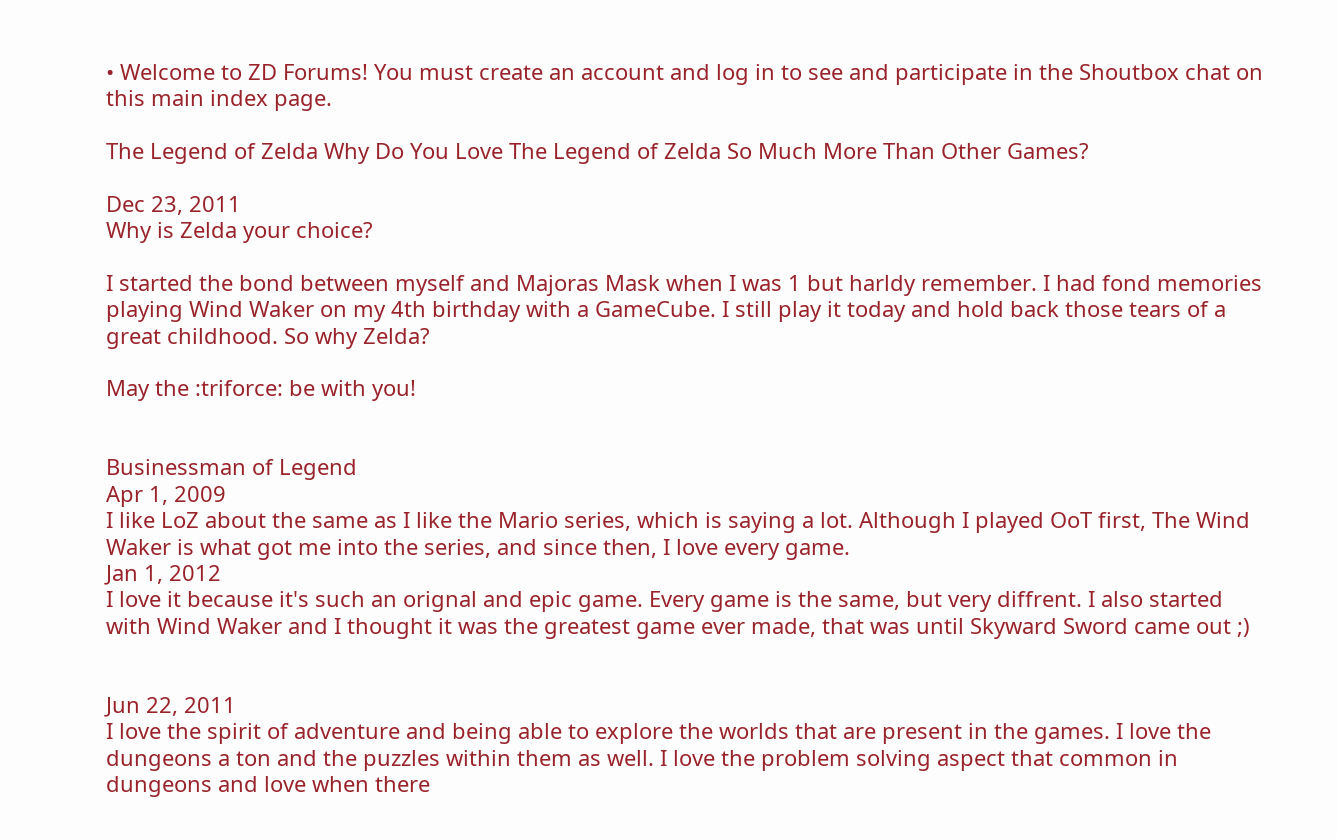• Welcome to ZD Forums! You must create an account and log in to see and participate in the Shoutbox chat on this main index page.

The Legend of Zelda Why Do You Love The Legend of Zelda So Much More Than Other Games?

Dec 23, 2011
Why is Zelda your choice?

I started the bond between myself and Majoras Mask when I was 1 but harldy remember. I had fond memories playing Wind Waker on my 4th birthday with a GameCube. I still play it today and hold back those tears of a great childhood. So why Zelda?

May the :triforce: be with you!


Businessman of Legend
Apr 1, 2009
I like LoZ about the same as I like the Mario series, which is saying a lot. Although I played OoT first, The Wind Waker is what got me into the series, and since then, I love every game.
Jan 1, 2012
I love it because it's such an orignal and epic game. Every game is the same, but very diffrent. I also started with Wind Waker and I thought it was the greatest game ever made, that was until Skyward Sword came out ;)


Jun 22, 2011
I love the spirit of adventure and being able to explore the worlds that are present in the games. I love the dungeons a ton and the puzzles within them as well. I love the problem solving aspect that common in dungeons and love when there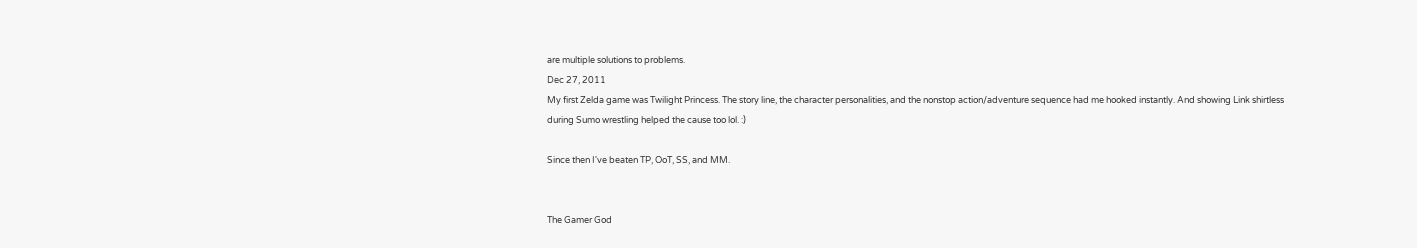are multiple solutions to problems.
Dec 27, 2011
My first Zelda game was Twilight Princess. The story line, the character personalities, and the nonstop action/adventure sequence had me hooked instantly. And showing Link shirtless during Sumo wrestling helped the cause too lol. :)

Since then I've beaten TP, OoT, SS, and MM.


The Gamer God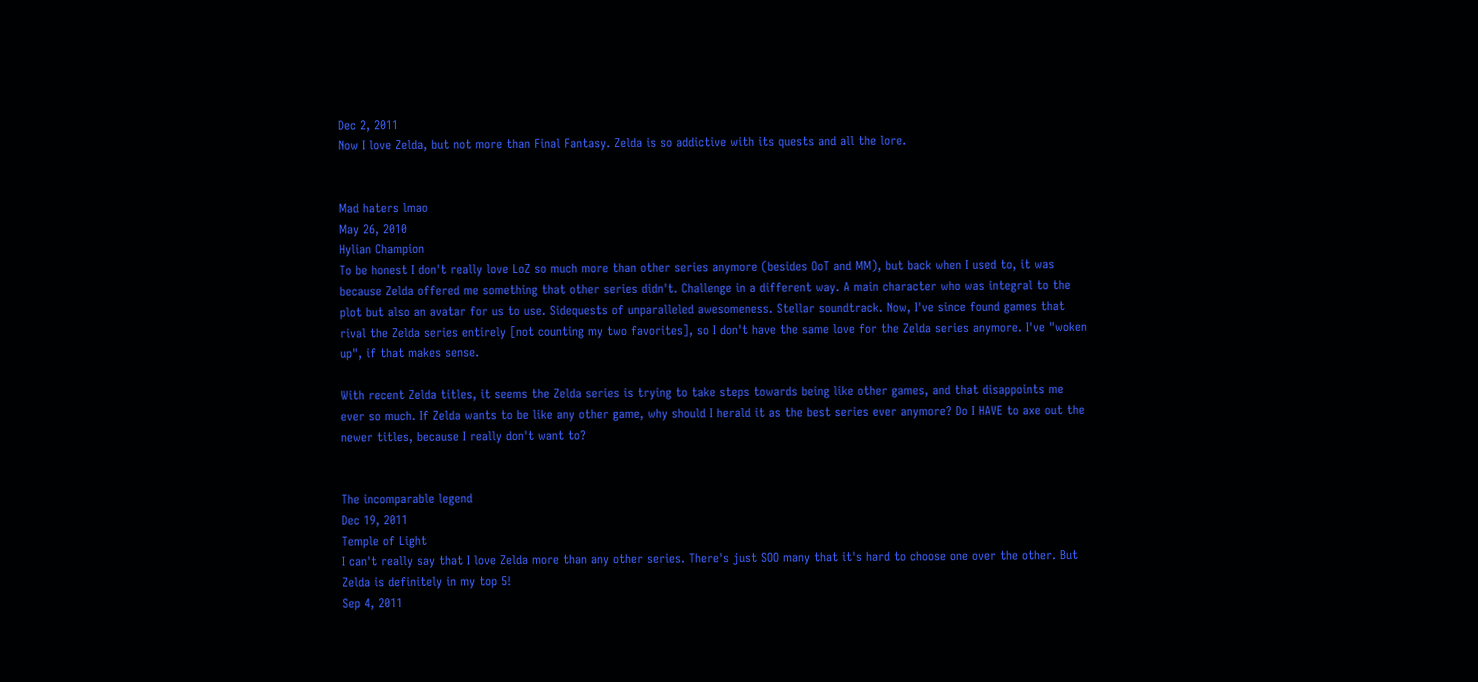Dec 2, 2011
Now I love Zelda, but not more than Final Fantasy. Zelda is so addictive with its quests and all the lore.


Mad haters lmao
May 26, 2010
Hylian Champion
To be honest I don't really love LoZ so much more than other series anymore (besides OoT and MM), but back when I used to, it was because Zelda offered me something that other series didn't. Challenge in a different way. A main character who was integral to the plot but also an avatar for us to use. Sidequests of unparalleled awesomeness. Stellar soundtrack. Now, I've since found games that rival the Zelda series entirely [not counting my two favorites], so I don't have the same love for the Zelda series anymore. I've "woken up", if that makes sense.

With recent Zelda titles, it seems the Zelda series is trying to take steps towards being like other games, and that disappoints me ever so much. If Zelda wants to be like any other game, why should I herald it as the best series ever anymore? Do I HAVE to axe out the newer titles, because I really don't want to?


The incomparable legend
Dec 19, 2011
Temple of Light
I can't really say that I love Zelda more than any other series. There's just SOO many that it's hard to choose one over the other. But Zelda is definitely in my top 5!
Sep 4, 2011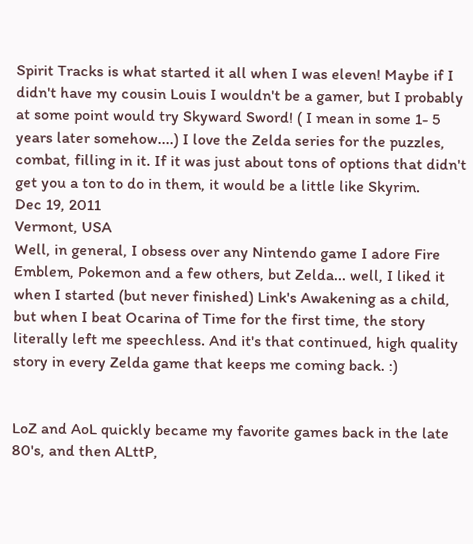Spirit Tracks is what started it all when I was eleven! Maybe if I didn't have my cousin Louis I wouldn't be a gamer, but I probably at some point would try Skyward Sword! ( I mean in some 1- 5 years later somehow....) I love the Zelda series for the puzzles, combat, filling in it. If it was just about tons of options that didn't get you a ton to do in them, it would be a little like Skyrim.
Dec 19, 2011
Vermont, USA
Well, in general, I obsess over any Nintendo game I adore Fire Emblem, Pokemon and a few others, but Zelda... well, I liked it when I started (but never finished) Link's Awakening as a child, but when I beat Ocarina of Time for the first time, the story literally left me speechless. And it's that continued, high quality story in every Zelda game that keeps me coming back. :)


LoZ and AoL quickly became my favorite games back in the late 80's, and then ALttP,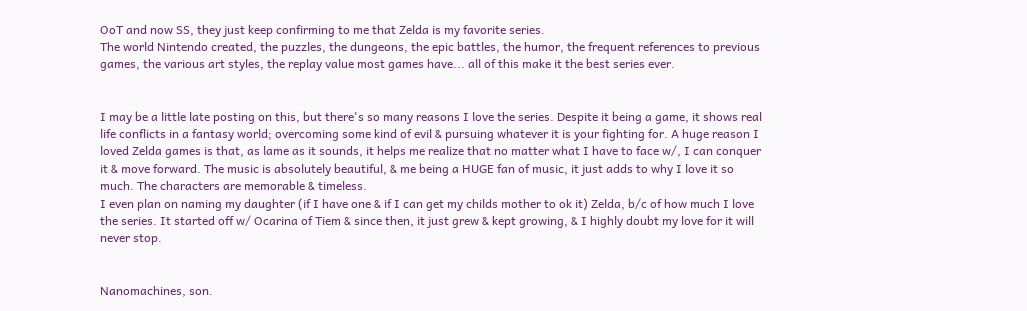OoT and now SS, they just keep confirming to me that Zelda is my favorite series.
The world Nintendo created, the puzzles, the dungeons, the epic battles, the humor, the frequent references to previous games, the various art styles, the replay value most games have... all of this make it the best series ever.


I may be a little late posting on this, but there's so many reasons I love the series. Despite it being a game, it shows real life conflicts in a fantasy world; overcoming some kind of evil & pursuing whatever it is your fighting for. A huge reason I loved Zelda games is that, as lame as it sounds, it helps me realize that no matter what I have to face w/, I can conquer it & move forward. The music is absolutely beautiful, & me being a HUGE fan of music, it just adds to why I love it so much. The characters are memorable & timeless.
I even plan on naming my daughter (if I have one & if I can get my childs mother to ok it) Zelda, b/c of how much I love the series. It started off w/ Ocarina of Tiem & since then, it just grew & kept growing, & I highly doubt my love for it will never stop.


Nanomachines, son.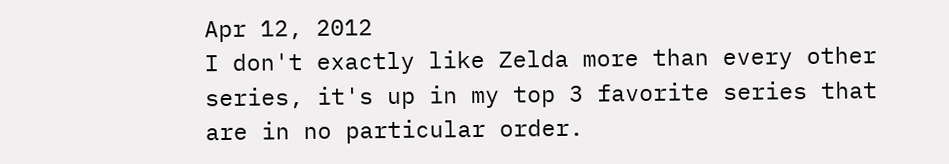Apr 12, 2012
I don't exactly like Zelda more than every other series, it's up in my top 3 favorite series that are in no particular order.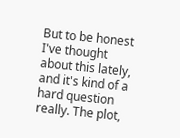But to be honest I've thought about this lately, and it's kind of a hard question really. The plot,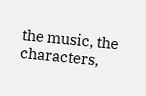the music, the characters,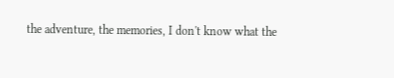the adventure, the memories, I don't know what the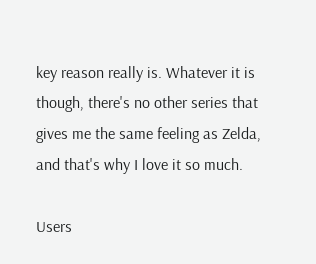key reason really is. Whatever it is though, there's no other series that gives me the same feeling as Zelda, and that's why I love it so much.

Users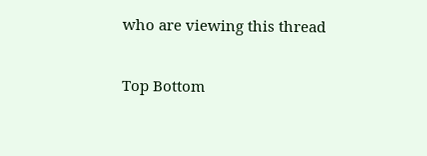who are viewing this thread

Top Bottom